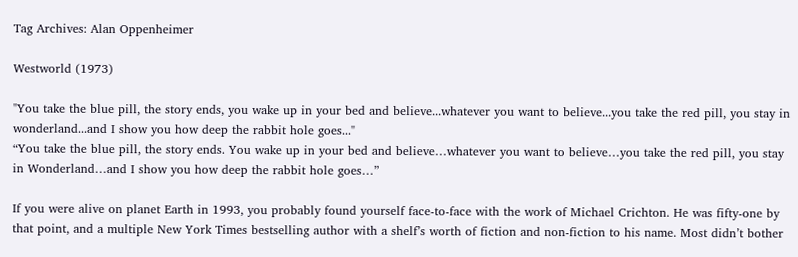Tag Archives: Alan Oppenheimer

Westworld (1973)

"You take the blue pill, the story ends, you wake up in your bed and believe...whatever you want to believe...you take the red pill, you stay in wonderland...and I show you how deep the rabbit hole goes..."
“You take the blue pill, the story ends. You wake up in your bed and believe…whatever you want to believe…you take the red pill, you stay in Wonderland…and I show you how deep the rabbit hole goes…”

If you were alive on planet Earth in 1993, you probably found yourself face-to-face with the work of Michael Crichton. He was fifty-one by that point, and a multiple New York Times bestselling author with a shelf’s worth of fiction and non-fiction to his name. Most didn’t bother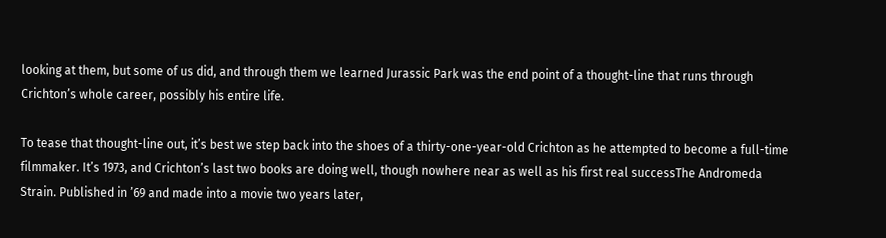looking at them, but some of us did, and through them we learned Jurassic Park was the end point of a thought-line that runs through Crichton’s whole career, possibly his entire life.

To tease that thought-line out, it’s best we step back into the shoes of a thirty-one-year-old Crichton as he attempted to become a full-time filmmaker. It’s 1973, and Crichton’s last two books are doing well, though nowhere near as well as his first real successThe Andromeda Strain. Published in ’69 and made into a movie two years later,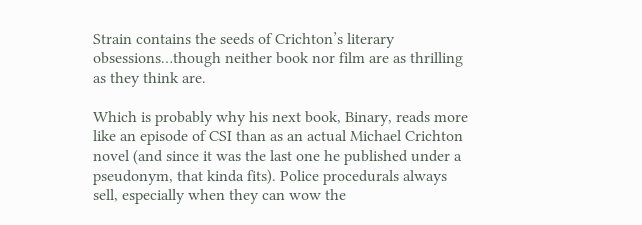Strain contains the seeds of Crichton’s literary obsessions…though neither book nor film are as thrilling as they think are.

Which is probably why his next book, Binary, reads more like an episode of CSI than as an actual Michael Crichton novel (and since it was the last one he published under a pseudonym, that kinda fits). Police procedurals always sell, especially when they can wow the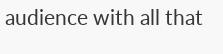audience with all that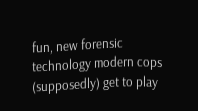fun, new forensic technology modern cops (supposedly) get to play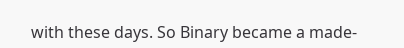with these days. So Binary became a made-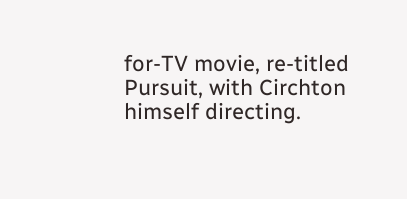for-TV movie, re-titled Pursuit, with Circhton himself directing.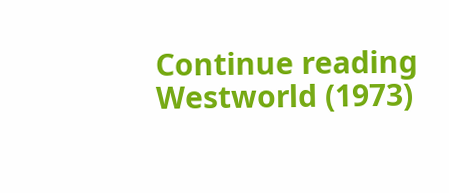Continue reading Westworld (1973)